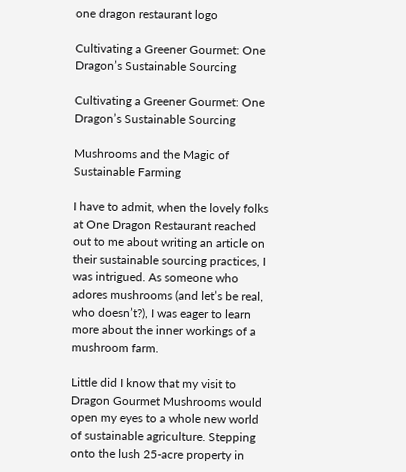one dragon restaurant logo

Cultivating a Greener Gourmet: One Dragon’s Sustainable Sourcing

Cultivating a Greener Gourmet: One Dragon’s Sustainable Sourcing

Mushrooms and the Magic of Sustainable Farming

I have to admit, when the lovely folks at One Dragon Restaurant reached out to me about writing an article on their sustainable sourcing practices, I was intrigued. As someone who adores mushrooms (and let’s be real, who doesn’t?), I was eager to learn more about the inner workings of a mushroom farm.

Little did I know that my visit to Dragon Gourmet Mushrooms would open my eyes to a whole new world of sustainable agriculture. Stepping onto the lush 25-acre property in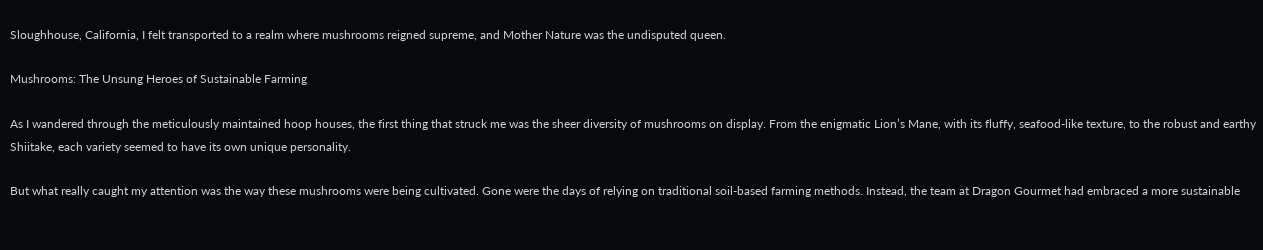Sloughhouse, California, I felt transported to a realm where mushrooms reigned supreme, and Mother Nature was the undisputed queen.

Mushrooms: The Unsung Heroes of Sustainable Farming

As I wandered through the meticulously maintained hoop houses, the first thing that struck me was the sheer diversity of mushrooms on display. From the enigmatic Lion’s Mane, with its fluffy, seafood-like texture, to the robust and earthy Shiitake, each variety seemed to have its own unique personality.

But what really caught my attention was the way these mushrooms were being cultivated. Gone were the days of relying on traditional soil-based farming methods. Instead, the team at Dragon Gourmet had embraced a more sustainable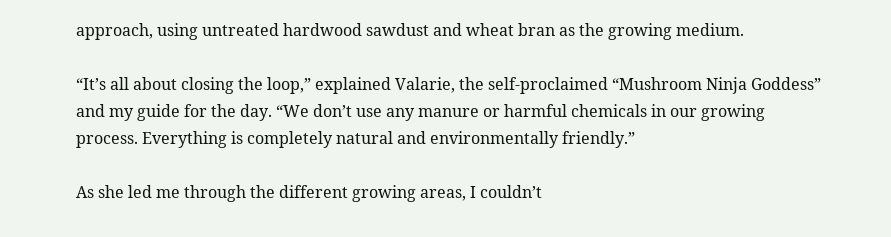approach, using untreated hardwood sawdust and wheat bran as the growing medium.

“It’s all about closing the loop,” explained Valarie, the self-proclaimed “Mushroom Ninja Goddess” and my guide for the day. “We don’t use any manure or harmful chemicals in our growing process. Everything is completely natural and environmentally friendly.”

As she led me through the different growing areas, I couldn’t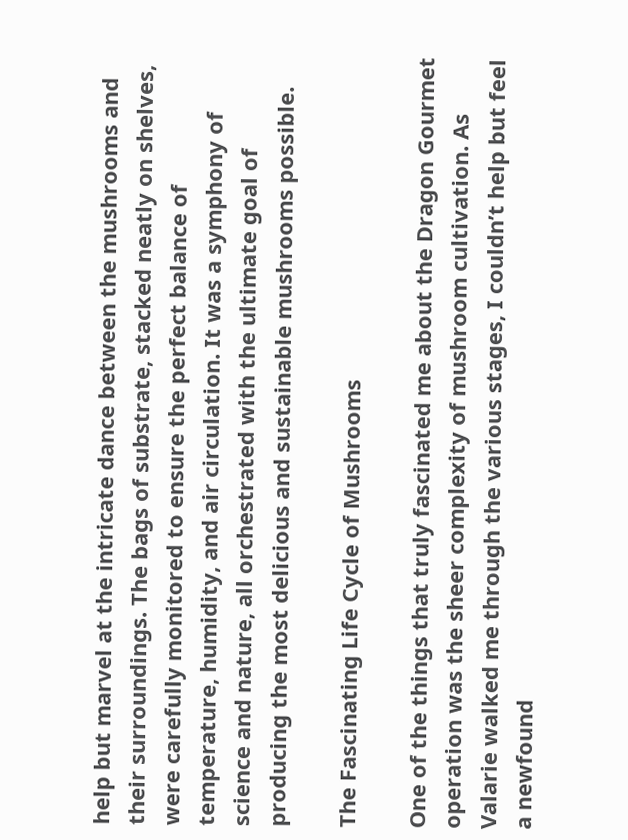help but marvel at the intricate dance between the mushrooms and their surroundings. The bags of substrate, stacked neatly on shelves, were carefully monitored to ensure the perfect balance of temperature, humidity, and air circulation. It was a symphony of science and nature, all orchestrated with the ultimate goal of producing the most delicious and sustainable mushrooms possible.

The Fascinating Life Cycle of Mushrooms

One of the things that truly fascinated me about the Dragon Gourmet operation was the sheer complexity of mushroom cultivation. As Valarie walked me through the various stages, I couldn’t help but feel a newfound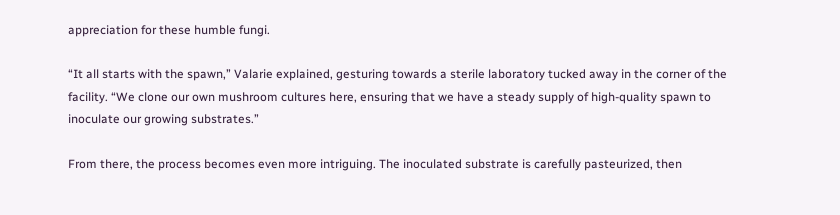appreciation for these humble fungi.

“It all starts with the spawn,” Valarie explained, gesturing towards a sterile laboratory tucked away in the corner of the facility. “We clone our own mushroom cultures here, ensuring that we have a steady supply of high-quality spawn to inoculate our growing substrates.”

From there, the process becomes even more intriguing. The inoculated substrate is carefully pasteurized, then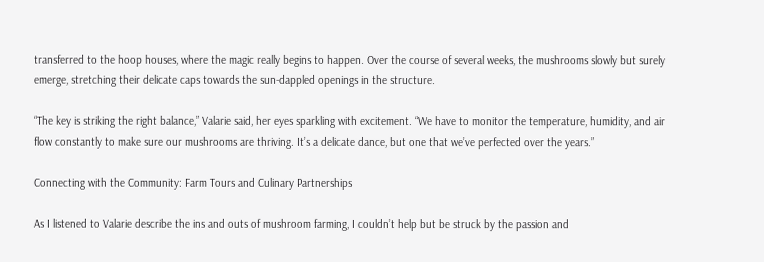transferred to the hoop houses, where the magic really begins to happen. Over the course of several weeks, the mushrooms slowly but surely emerge, stretching their delicate caps towards the sun-dappled openings in the structure.

“The key is striking the right balance,” Valarie said, her eyes sparkling with excitement. “We have to monitor the temperature, humidity, and air flow constantly to make sure our mushrooms are thriving. It’s a delicate dance, but one that we’ve perfected over the years.”

Connecting with the Community: Farm Tours and Culinary Partnerships

As I listened to Valarie describe the ins and outs of mushroom farming, I couldn’t help but be struck by the passion and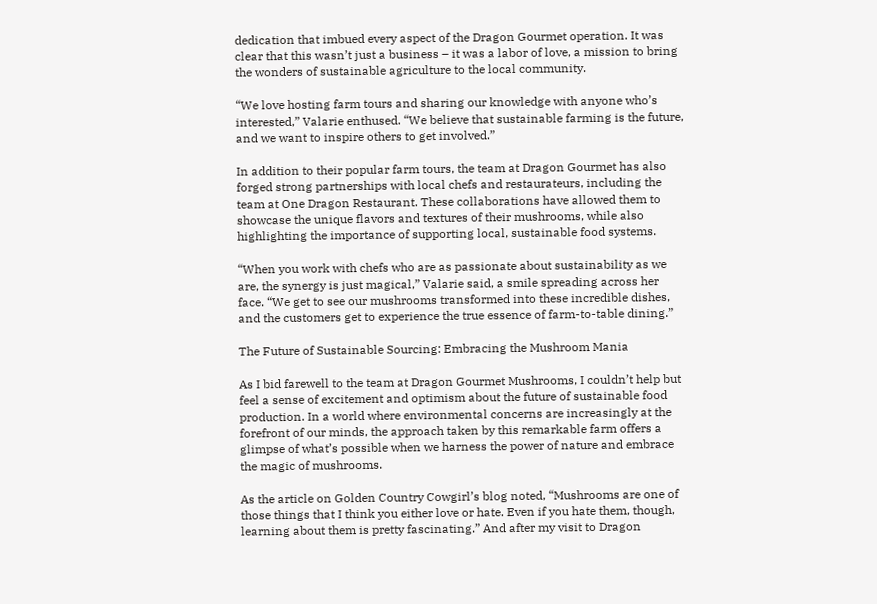dedication that imbued every aspect of the Dragon Gourmet operation. It was clear that this wasn’t just a business – it was a labor of love, a mission to bring the wonders of sustainable agriculture to the local community.

“We love hosting farm tours and sharing our knowledge with anyone who’s interested,” Valarie enthused. “We believe that sustainable farming is the future, and we want to inspire others to get involved.”

In addition to their popular farm tours, the team at Dragon Gourmet has also forged strong partnerships with local chefs and restaurateurs, including the team at One Dragon Restaurant. These collaborations have allowed them to showcase the unique flavors and textures of their mushrooms, while also highlighting the importance of supporting local, sustainable food systems.

“When you work with chefs who are as passionate about sustainability as we are, the synergy is just magical,” Valarie said, a smile spreading across her face. “We get to see our mushrooms transformed into these incredible dishes, and the customers get to experience the true essence of farm-to-table dining.”

The Future of Sustainable Sourcing: Embracing the Mushroom Mania

As I bid farewell to the team at Dragon Gourmet Mushrooms, I couldn’t help but feel a sense of excitement and optimism about the future of sustainable food production. In a world where environmental concerns are increasingly at the forefront of our minds, the approach taken by this remarkable farm offers a glimpse of what’s possible when we harness the power of nature and embrace the magic of mushrooms.

As the article on Golden Country Cowgirl’s blog noted, “Mushrooms are one of those things that I think you either love or hate. Even if you hate them, though, learning about them is pretty fascinating.” And after my visit to Dragon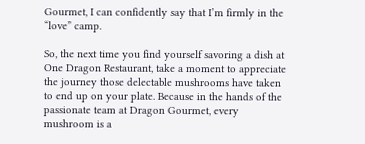Gourmet, I can confidently say that I’m firmly in the “love” camp.

So, the next time you find yourself savoring a dish at One Dragon Restaurant, take a moment to appreciate the journey those delectable mushrooms have taken to end up on your plate. Because in the hands of the passionate team at Dragon Gourmet, every mushroom is a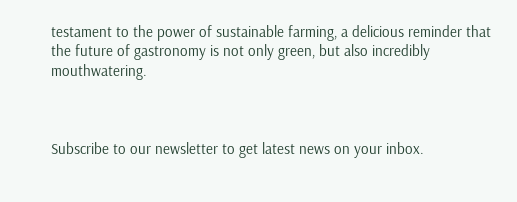testament to the power of sustainable farming, a delicious reminder that the future of gastronomy is not only green, but also incredibly mouthwatering.



Subscribe to our newsletter to get latest news on your inbox.